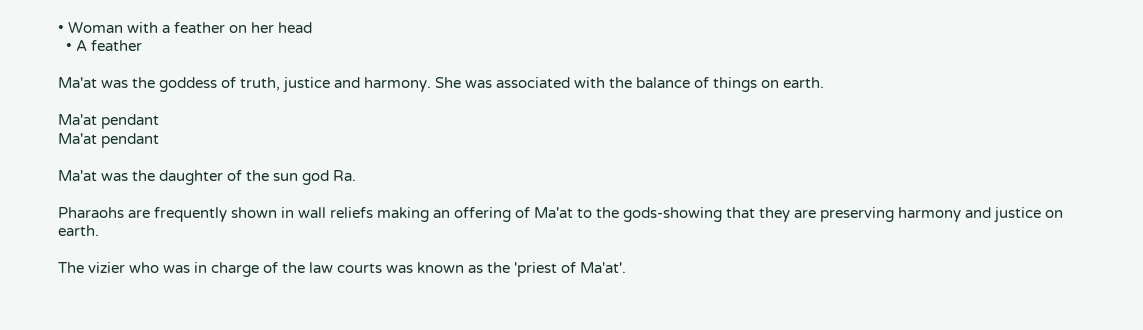• Woman with a feather on her head
  • A feather

Ma'at was the goddess of truth, justice and harmony. She was associated with the balance of things on earth.

Ma'at pendant
Ma'at pendant

Ma'at was the daughter of the sun god Ra.

Pharaohs are frequently shown in wall reliefs making an offering of Ma'at to the gods-showing that they are preserving harmony and justice on earth.

The vizier who was in charge of the law courts was known as the 'priest of Ma'at'.